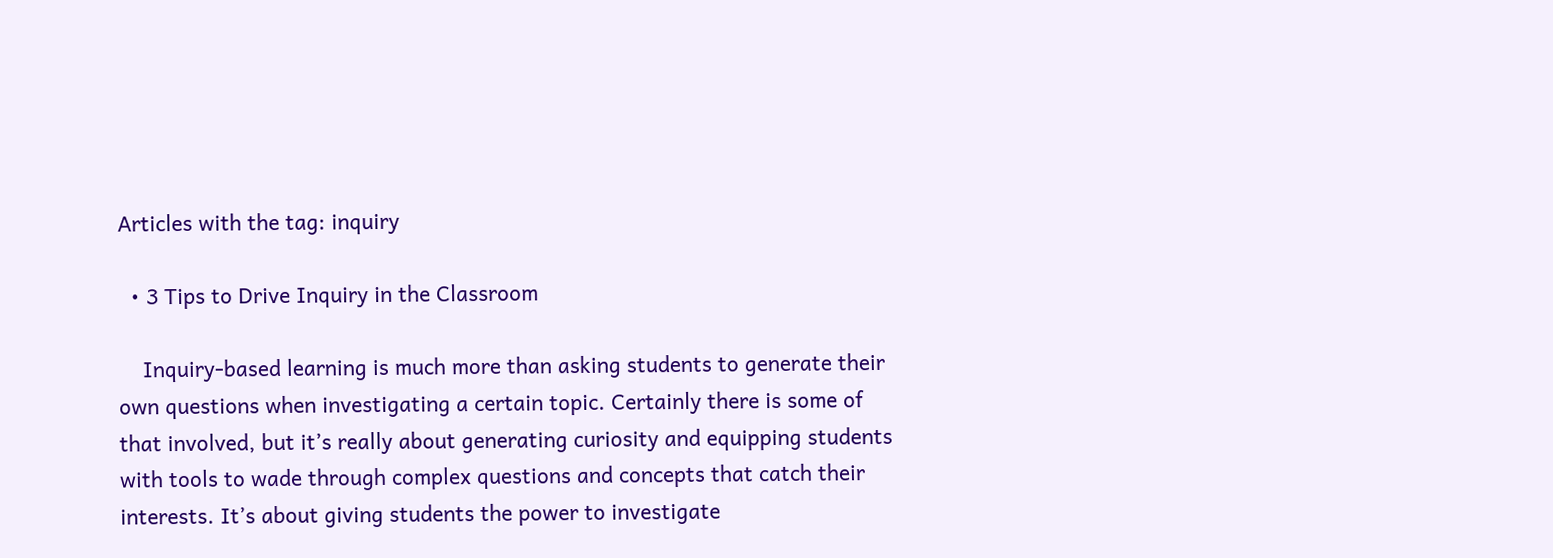Articles with the tag: inquiry

  • 3 Tips to Drive Inquiry in the Classroom

    Inquiry-based learning is much more than asking students to generate their own questions when investigating a certain topic. Certainly there is some of that involved, but it’s really about generating curiosity and equipping students with tools to wade through complex questions and concepts that catch their interests. It’s about giving students the power to investigate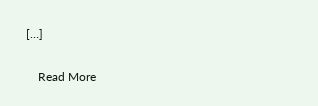[…]

    Read More